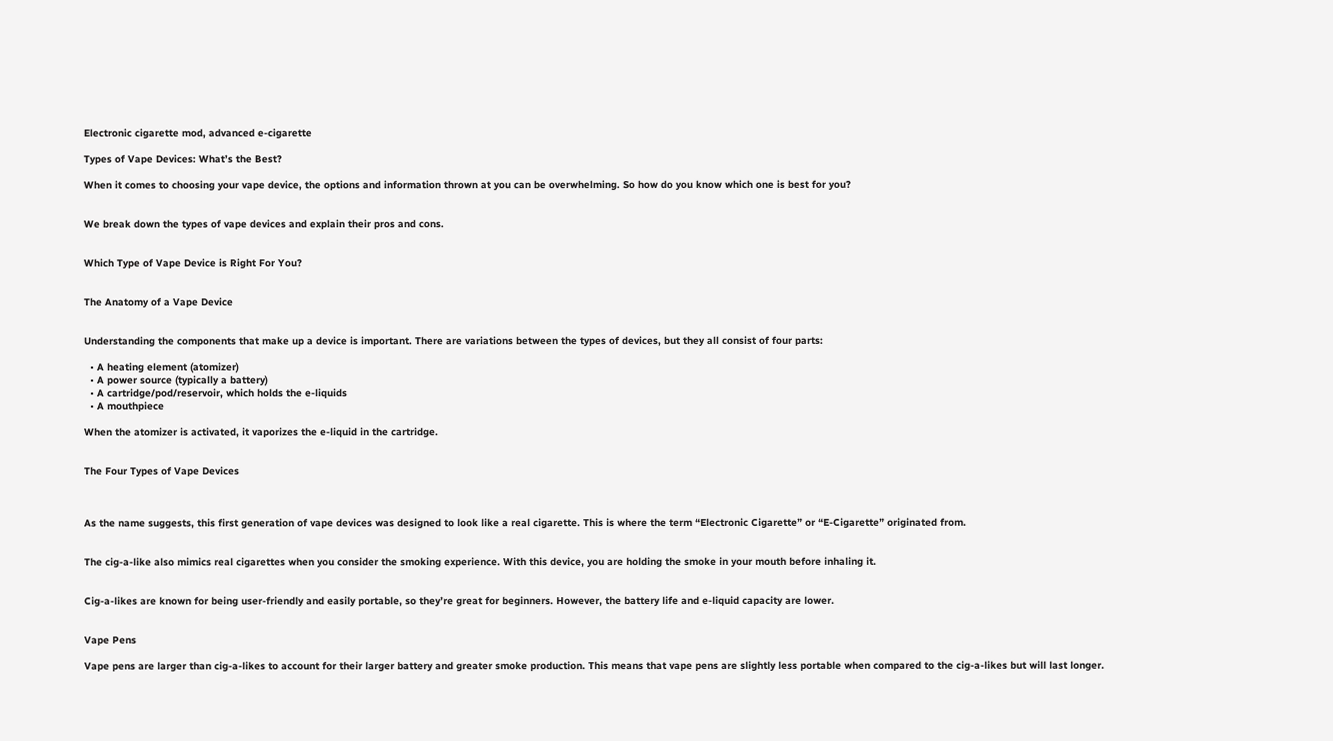Electronic cigarette mod, advanced e-cigarette

Types of Vape Devices: What’s the Best?

When it comes to choosing your vape device, the options and information thrown at you can be overwhelming. So how do you know which one is best for you?


We break down the types of vape devices and explain their pros and cons.


Which Type of Vape Device is Right For You?


The Anatomy of a Vape Device


Understanding the components that make up a device is important. There are variations between the types of devices, but they all consist of four parts:

  • A heating element (atomizer)
  • A power source (typically a battery)
  • A cartridge/pod/reservoir, which holds the e-liquids
  • A mouthpiece

When the atomizer is activated, it vaporizes the e-liquid in the cartridge.


The Four Types of Vape Devices



As the name suggests, this first generation of vape devices was designed to look like a real cigarette. This is where the term “Electronic Cigarette” or “E-Cigarette” originated from.


The cig-a-like also mimics real cigarettes when you consider the smoking experience. With this device, you are holding the smoke in your mouth before inhaling it.


Cig-a-likes are known for being user-friendly and easily portable, so they’re great for beginners. However, the battery life and e-liquid capacity are lower.


Vape Pens

Vape pens are larger than cig-a-likes to account for their larger battery and greater smoke production. This means that vape pens are slightly less portable when compared to the cig-a-likes but will last longer.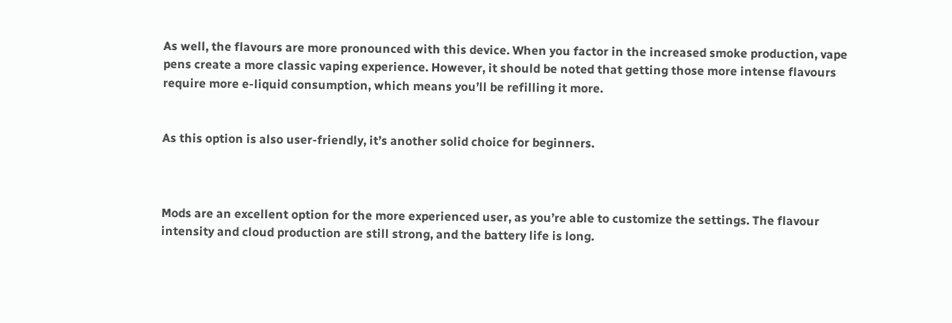As well, the flavours are more pronounced with this device. When you factor in the increased smoke production, vape pens create a more classic vaping experience. However, it should be noted that getting those more intense flavours require more e-liquid consumption, which means you’ll be refilling it more.


As this option is also user-friendly, it’s another solid choice for beginners.



Mods are an excellent option for the more experienced user, as you’re able to customize the settings. The flavour intensity and cloud production are still strong, and the battery life is long.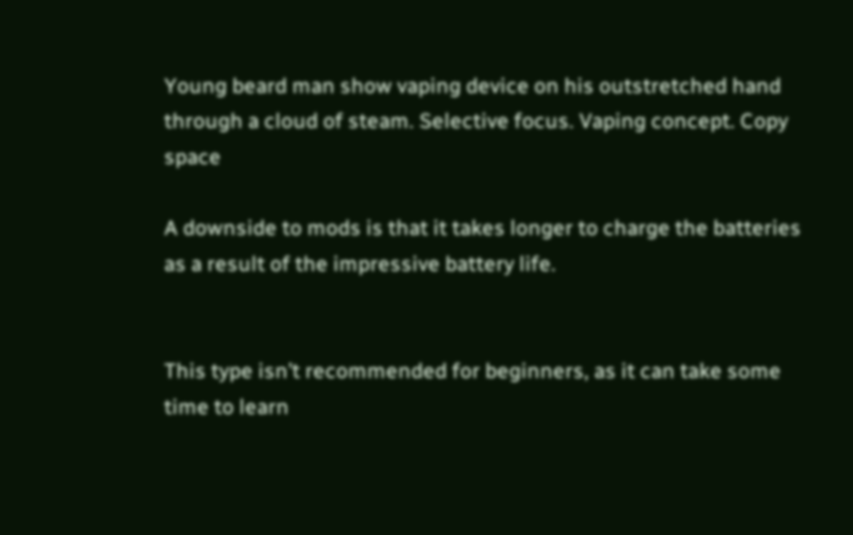Young beard man show vaping device on his outstretched hand through a cloud of steam. Selective focus. Vaping concept. Copy space

A downside to mods is that it takes longer to charge the batteries as a result of the impressive battery life.


This type isn’t recommended for beginners, as it can take some time to learn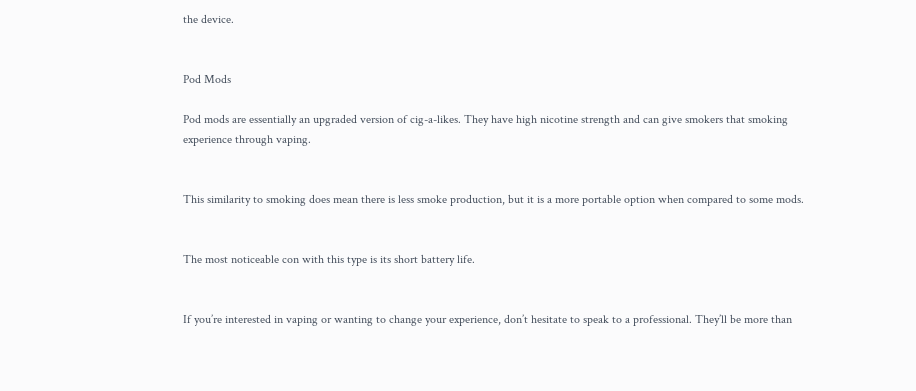the device.


Pod Mods

Pod mods are essentially an upgraded version of cig-a-likes. They have high nicotine strength and can give smokers that smoking experience through vaping.


This similarity to smoking does mean there is less smoke production, but it is a more portable option when compared to some mods.


The most noticeable con with this type is its short battery life.


If you’re interested in vaping or wanting to change your experience, don’t hesitate to speak to a professional. They’ll be more than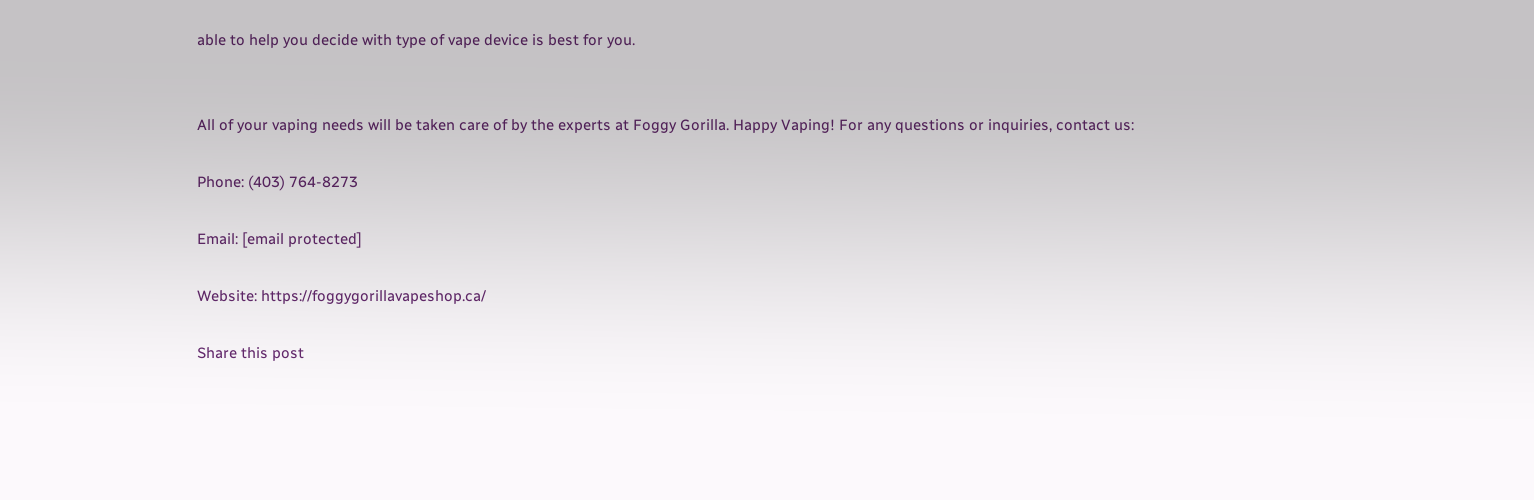able to help you decide with type of vape device is best for you.


All of your vaping needs will be taken care of by the experts at Foggy Gorilla. Happy Vaping! For any questions or inquiries, contact us:

Phone: (403) 764-8273

Email: [email protected]

Website: https://foggygorillavapeshop.ca/

Share this post